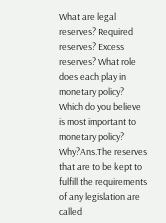What are legal reserves? Required reserves? Excess reserves? What role does each play in monetary policy? Which do you believe is most important to monetary policy? Why?Ans.The reserves that are to be kept to fulfill the requirements of any legislation are called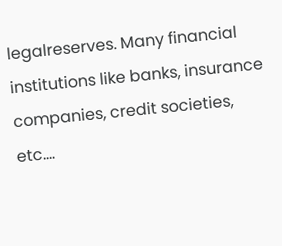legalreserves. Many financial institutions like banks, insurance companies, credit societies, etc….